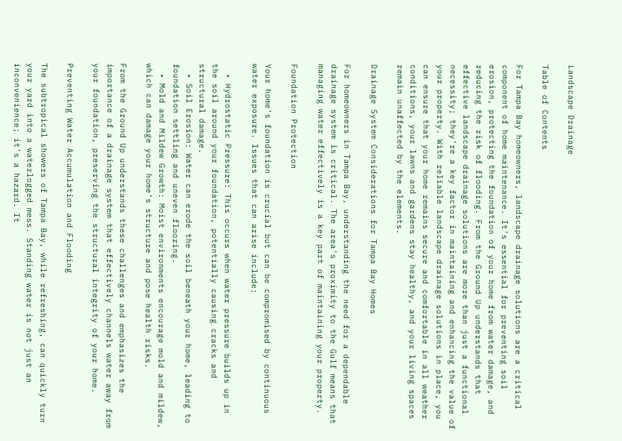Landscape Drainage

Table of Contents

For Tampa Bay homeowners, landscape drainage solutions are a critical component of home maintenance. It's essential for preventing soil erosion, protecting the foundation of your home from water damage, and reducing the risk of flooding. From the Ground Up understands that effective landscape drainage solutions are more than just a functional necessity; they're a key factor in maintaining and enhancing the value of your property. With reliable landscape drainage solutions in place, you can ensure that your home remains secure and comfortable in all weather conditions, your lawns and gardens stay healthy, and your living spaces remain unaffected by the elements.

Drainage System Considerations for Tampa Bay Homes

For homeowners in Tampa Bay, understanding the need for a dependable drainage system is critical. The area's proximity to the Gulf means that managing water effectively is a key part of maintaining your property.

Foundation Protection

Your home's foundation is crucial but can be compromised by continuous water exposure. Issues that can arise include:

  • Hydrostatic Pressure: This occurs when water pressure builds up in the soil around your foundation, potentially causing cracks and structural damage.
  • Soil Erosion: Water can erode the soil beneath your home, leading to foundation settling and uneven flooring.
  • Mold and Mildew Growth: Moist environments encourage mold and mildew, which can damage your home's structure and pose health risks.

From the Ground Up understands these challenges and emphasizes the importance of a drainage system that effectively channels water away from your foundation, preserving the structural integrity of your home.

Preventing Water Accumulation and Flooding

The subtropical showers of Tampa Bay, while refreshing, can quickly turn your yard into a waterlogged mess. Standing water is not just an inconvenience; it's a hazard. It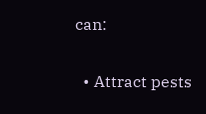can:

  • Attract pests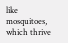like mosquitoes, which thrive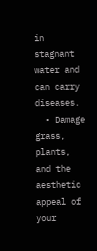in stagnant water and can carry diseases.
  • Damage grass, plants, and the aesthetic appeal of your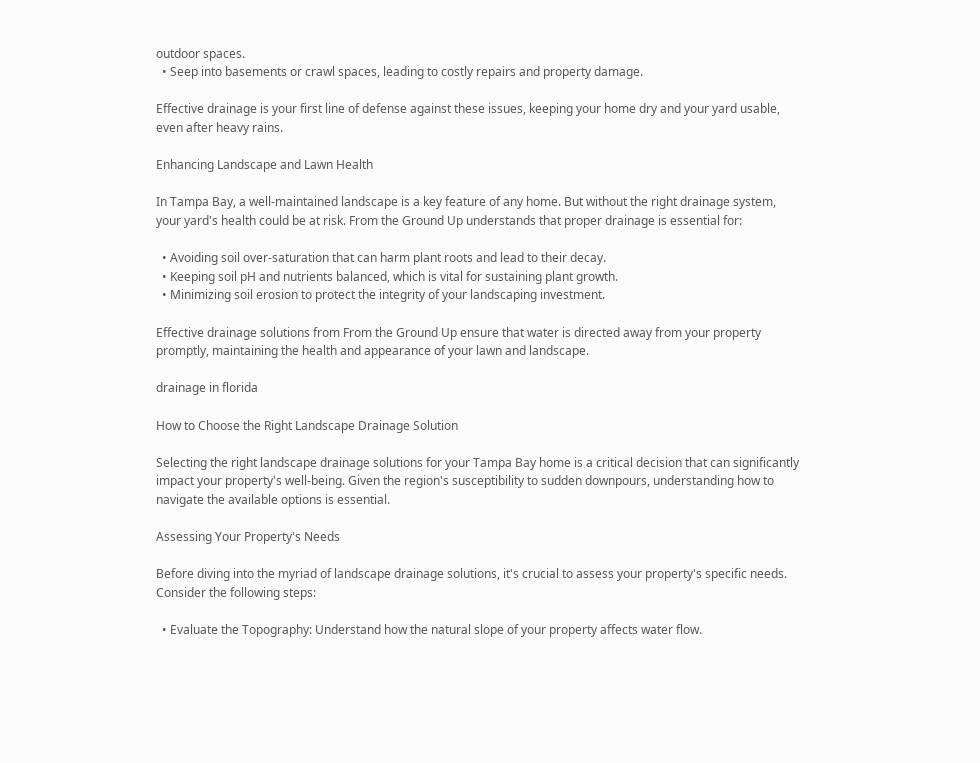outdoor spaces.
  • Seep into basements or crawl spaces, leading to costly repairs and property damage.

Effective drainage is your first line of defense against these issues, keeping your home dry and your yard usable, even after heavy rains.

Enhancing Landscape and Lawn Health

In Tampa Bay, a well-maintained landscape is a key feature of any home. But without the right drainage system, your yard's health could be at risk. From the Ground Up understands that proper drainage is essential for:

  • Avoiding soil over-saturation that can harm plant roots and lead to their decay.
  • Keeping soil pH and nutrients balanced, which is vital for sustaining plant growth.
  • Minimizing soil erosion to protect the integrity of your landscaping investment.

Effective drainage solutions from From the Ground Up ensure that water is directed away from your property promptly, maintaining the health and appearance of your lawn and landscape.

drainage in florida

How to Choose the Right Landscape Drainage Solution

Selecting the right landscape drainage solutions for your Tampa Bay home is a critical decision that can significantly impact your property's well-being. Given the region's susceptibility to sudden downpours, understanding how to navigate the available options is essential.

Assessing Your Property's Needs

Before diving into the myriad of landscape drainage solutions, it's crucial to assess your property's specific needs. Consider the following steps:

  • Evaluate the Topography: Understand how the natural slope of your property affects water flow.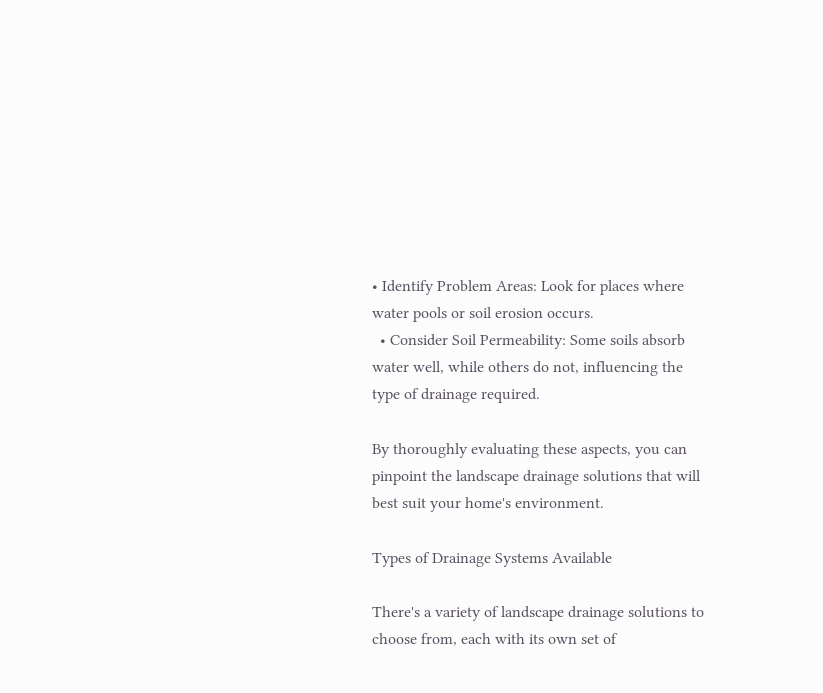• Identify Problem Areas: Look for places where water pools or soil erosion occurs.
  • Consider Soil Permeability: Some soils absorb water well, while others do not, influencing the type of drainage required.

By thoroughly evaluating these aspects, you can pinpoint the landscape drainage solutions that will best suit your home's environment.

Types of Drainage Systems Available

There's a variety of landscape drainage solutions to choose from, each with its own set of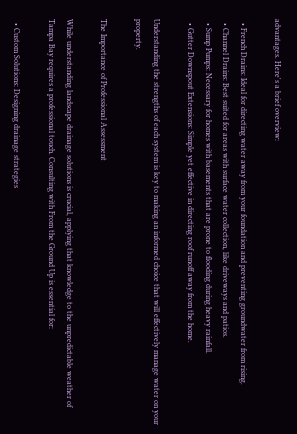advantages. Here's a brief overview:

  • French Drains: Ideal for directing water away from your foundation and preventing groundwater from rising.
  • Channel Drains: Best suited for areas with surface water collection, like driveways and patios.
  • Sump Pumps: Necessary for homes with basements that are prone to flooding during heavy rainfall.
  • Gutter Downspout Extensions: Simple yet effective in directing roof runoff away from the home.

Understanding the strengths of each system is key to making an informed choice that will effectively manage water on your property.

The Importance of Professional Assessment

While understanding landscape drainage solutions is crucial, applying that knowledge to the unpredictable weather of Tampa Bay requires a professional touch. Consulting with From the Ground Up is essential for:

  • Custom Solutions: Designing drainage strategies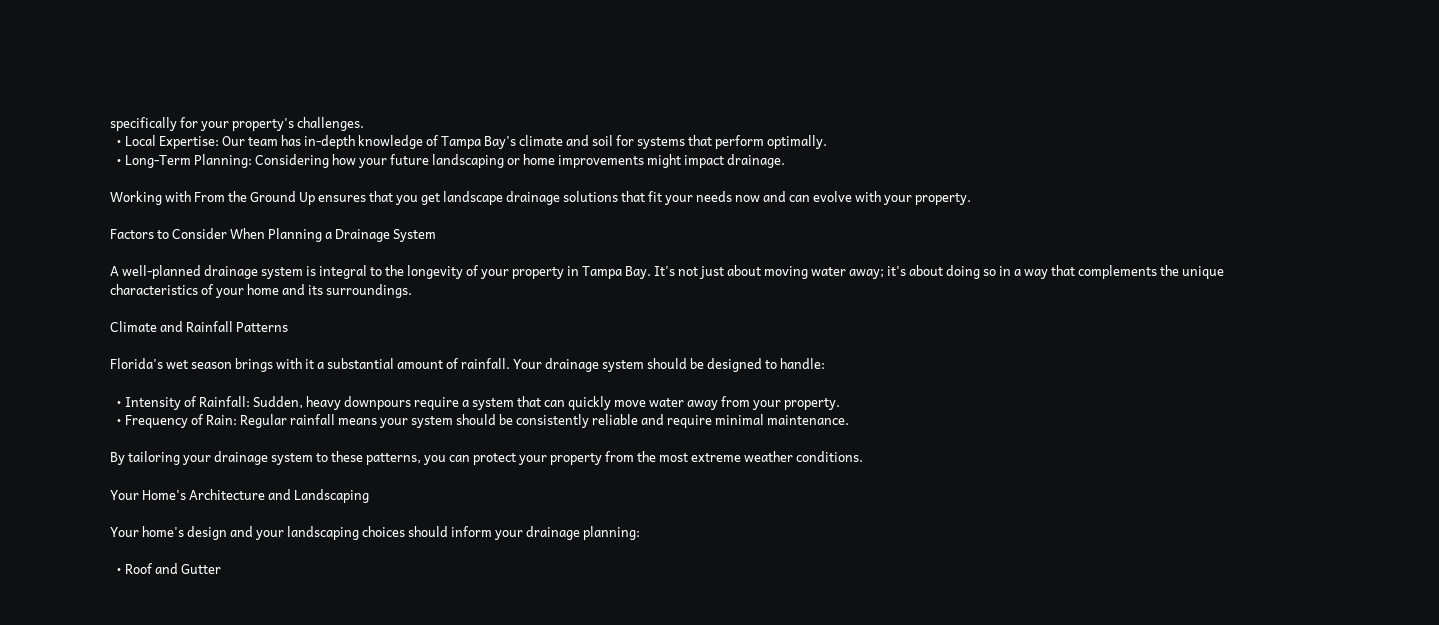specifically for your property's challenges.
  • Local Expertise: Our team has in-depth knowledge of Tampa Bay's climate and soil for systems that perform optimally.
  • Long-Term Planning: Considering how your future landscaping or home improvements might impact drainage.

Working with From the Ground Up ensures that you get landscape drainage solutions that fit your needs now and can evolve with your property.

Factors to Consider When Planning a Drainage System

A well-planned drainage system is integral to the longevity of your property in Tampa Bay. It's not just about moving water away; it's about doing so in a way that complements the unique characteristics of your home and its surroundings.

Climate and Rainfall Patterns

Florida's wet season brings with it a substantial amount of rainfall. Your drainage system should be designed to handle:

  • Intensity of Rainfall: Sudden, heavy downpours require a system that can quickly move water away from your property.
  • Frequency of Rain: Regular rainfall means your system should be consistently reliable and require minimal maintenance.

By tailoring your drainage system to these patterns, you can protect your property from the most extreme weather conditions.

Your Home's Architecture and Landscaping

Your home's design and your landscaping choices should inform your drainage planning:

  • Roof and Gutter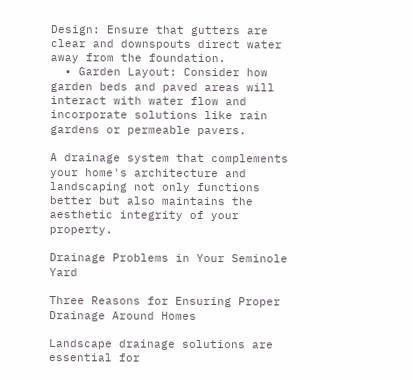Design: Ensure that gutters are clear and downspouts direct water away from the foundation.
  • Garden Layout: Consider how garden beds and paved areas will interact with water flow and incorporate solutions like rain gardens or permeable pavers.

A drainage system that complements your home's architecture and landscaping not only functions better but also maintains the aesthetic integrity of your property.

Drainage Problems in Your Seminole Yard

Three Reasons for Ensuring Proper Drainage Around Homes

Landscape drainage solutions are essential for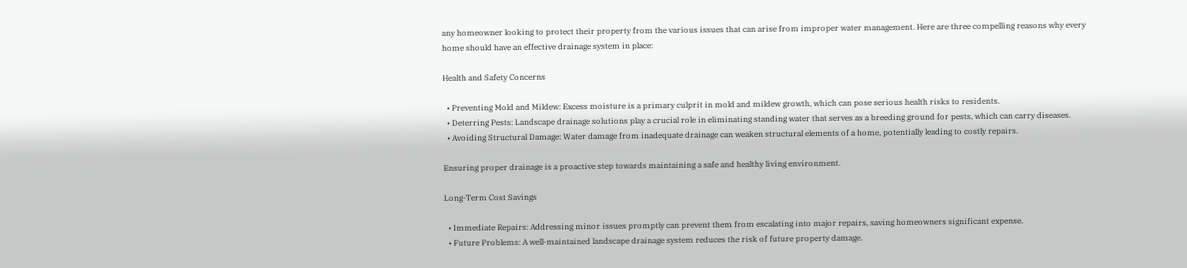any homeowner looking to protect their property from the various issues that can arise from improper water management. Here are three compelling reasons why every home should have an effective drainage system in place:

Health and Safety Concerns

  • Preventing Mold and Mildew: Excess moisture is a primary culprit in mold and mildew growth, which can pose serious health risks to residents.
  • Deterring Pests: Landscape drainage solutions play a crucial role in eliminating standing water that serves as a breeding ground for pests, which can carry diseases.
  • Avoiding Structural Damage: Water damage from inadequate drainage can weaken structural elements of a home, potentially leading to costly repairs.

Ensuring proper drainage is a proactive step towards maintaining a safe and healthy living environment.

Long-Term Cost Savings

  • Immediate Repairs: Addressing minor issues promptly can prevent them from escalating into major repairs, saving homeowners significant expense.
  • Future Problems: A well-maintained landscape drainage system reduces the risk of future property damage.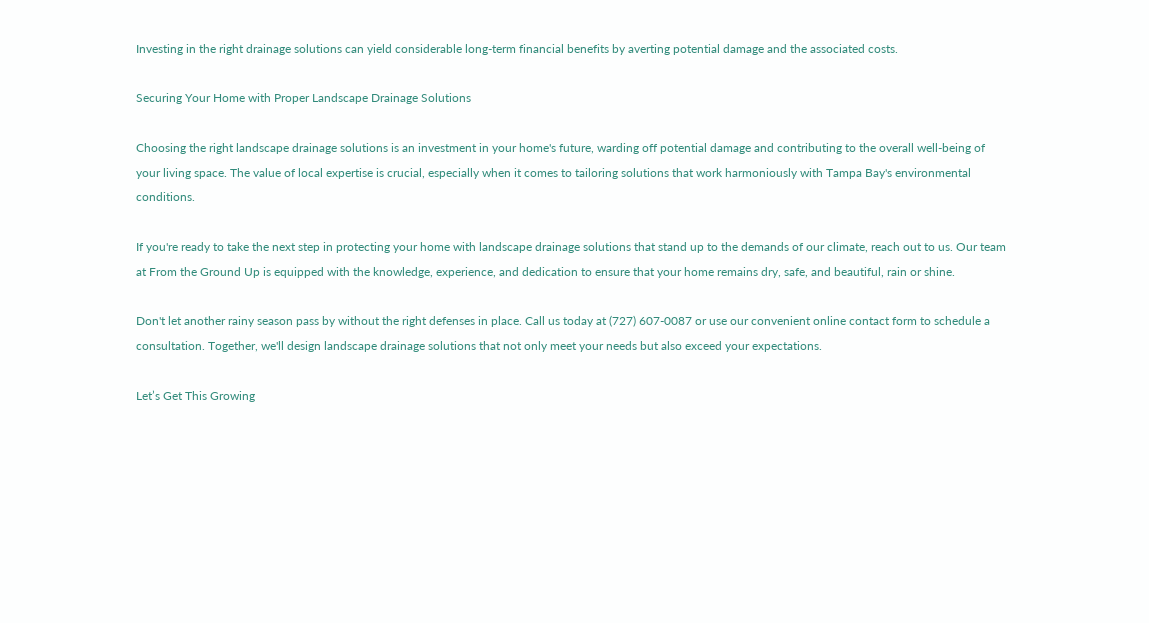Investing in the right drainage solutions can yield considerable long-term financial benefits by averting potential damage and the associated costs.

Securing Your Home with Proper Landscape Drainage Solutions

Choosing the right landscape drainage solutions is an investment in your home's future, warding off potential damage and contributing to the overall well-being of your living space. The value of local expertise is crucial, especially when it comes to tailoring solutions that work harmoniously with Tampa Bay's environmental conditions.

If you're ready to take the next step in protecting your home with landscape drainage solutions that stand up to the demands of our climate, reach out to us. Our team at From the Ground Up is equipped with the knowledge, experience, and dedication to ensure that your home remains dry, safe, and beautiful, rain or shine.

Don't let another rainy season pass by without the right defenses in place. Call us today at (727) 607-0087 or use our convenient online contact form to schedule a consultation. Together, we'll design landscape drainage solutions that not only meet your needs but also exceed your expectations.

Let’s Get This Growing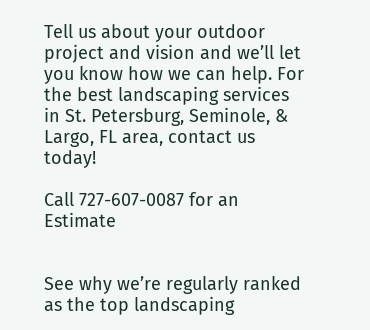Tell us about your outdoor project and vision and we’ll let you know how we can help. For the best landscaping services in St. Petersburg, Seminole, & Largo, FL area, contact us today!

Call 727-607-0087 for an Estimate


See why we’re regularly ranked as the top landscaping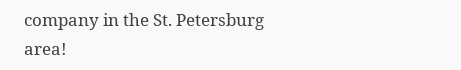company in the St. Petersburg area!